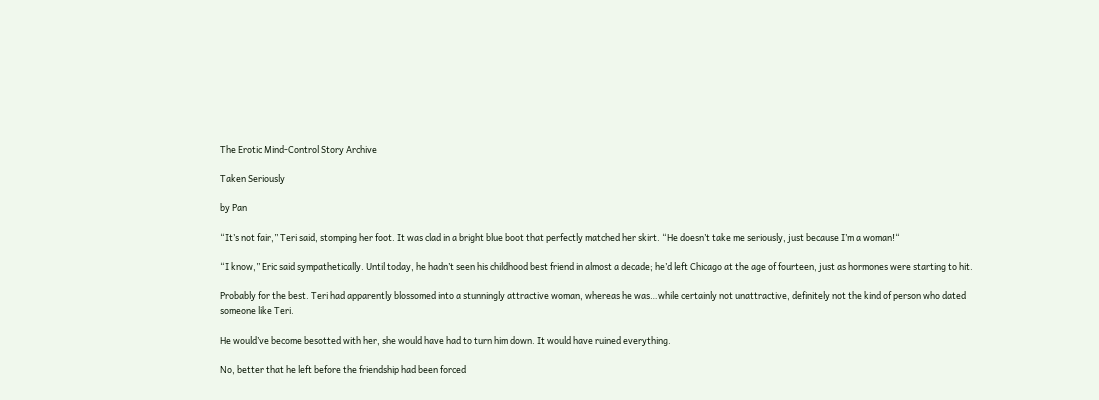The Erotic Mind-Control Story Archive

Taken Seriously

by Pan

“It’s not fair,” Teri said, stomping her foot. It was clad in a bright blue boot that perfectly matched her skirt. “He doesn’t take me seriously, just because I’m a woman!“

“I know,” Eric said sympathetically. Until today, he hadn’t seen his childhood best friend in almost a decade; he’d left Chicago at the age of fourteen, just as hormones were starting to hit.

Probably for the best. Teri had apparently blossomed into a stunningly attractive woman, whereas he was…while certainly not unattractive, definitely not the kind of person who dated someone like Teri.

He would’ve become besotted with her, she would have had to turn him down. It would have ruined everything.

No, better that he left before the friendship had been forced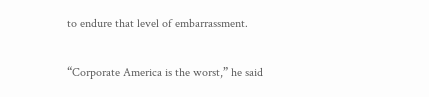to endure that level of embarrassment.

“Corporate America is the worst,” he said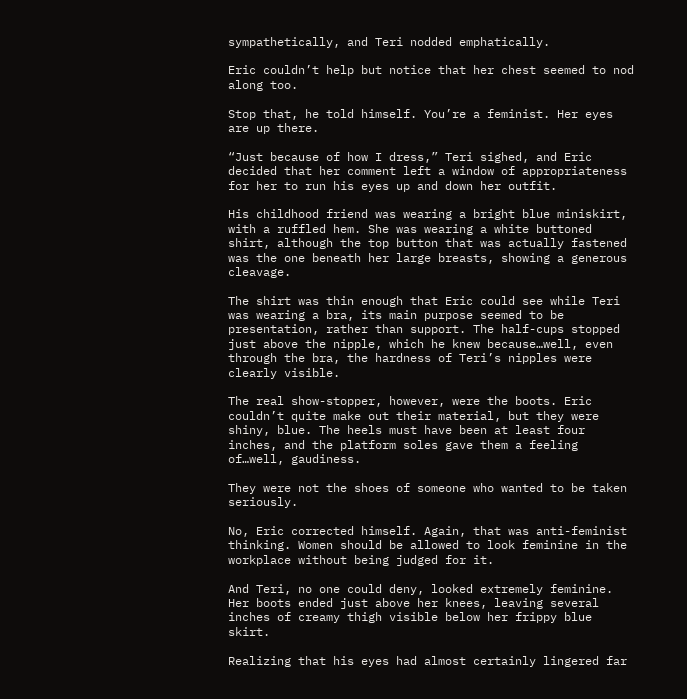sympathetically, and Teri nodded emphatically.

Eric couldn’t help but notice that her chest seemed to nod along too.

Stop that, he told himself. You’re a feminist. Her eyes are up there.

“Just because of how I dress,” Teri sighed, and Eric decided that her comment left a window of appropriateness for her to run his eyes up and down her outfit.

His childhood friend was wearing a bright blue miniskirt, with a ruffled hem. She was wearing a white buttoned shirt, although the top button that was actually fastened was the one beneath her large breasts, showing a generous cleavage.

The shirt was thin enough that Eric could see while Teri was wearing a bra, its main purpose seemed to be presentation, rather than support. The half-cups stopped just above the nipple, which he knew because…well, even through the bra, the hardness of Teri’s nipples were clearly visible.

The real show-stopper, however, were the boots. Eric couldn’t quite make out their material, but they were shiny, blue. The heels must have been at least four inches, and the platform soles gave them a feeling of…well, gaudiness.

They were not the shoes of someone who wanted to be taken seriously.

No, Eric corrected himself. Again, that was anti-feminist thinking. Women should be allowed to look feminine in the workplace without being judged for it.

And Teri, no one could deny, looked extremely feminine. Her boots ended just above her knees, leaving several inches of creamy thigh visible below her frippy blue skirt.

Realizing that his eyes had almost certainly lingered far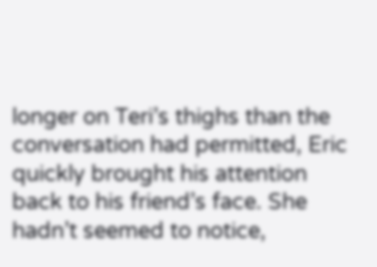longer on Teri’s thighs than the conversation had permitted, Eric quickly brought his attention back to his friend’s face. She hadn’t seemed to notice,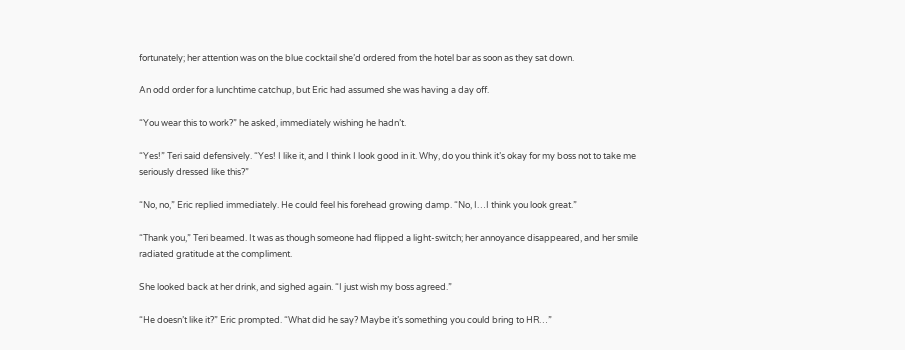fortunately; her attention was on the blue cocktail she’d ordered from the hotel bar as soon as they sat down.

An odd order for a lunchtime catchup, but Eric had assumed she was having a day off.

“You wear this to work?” he asked, immediately wishing he hadn’t.

“Yes!” Teri said defensively. “Yes! I like it, and I think I look good in it. Why, do you think it’s okay for my boss not to take me seriously dressed like this?”

“No, no,” Eric replied immediately. He could feel his forehead growing damp. “No, I…I think you look great.”

“Thank you,” Teri beamed. It was as though someone had flipped a light-switch; her annoyance disappeared, and her smile radiated gratitude at the compliment.

She looked back at her drink, and sighed again. “I just wish my boss agreed.”

“He doesn’t like it?” Eric prompted. “What did he say? Maybe it’s something you could bring to HR…”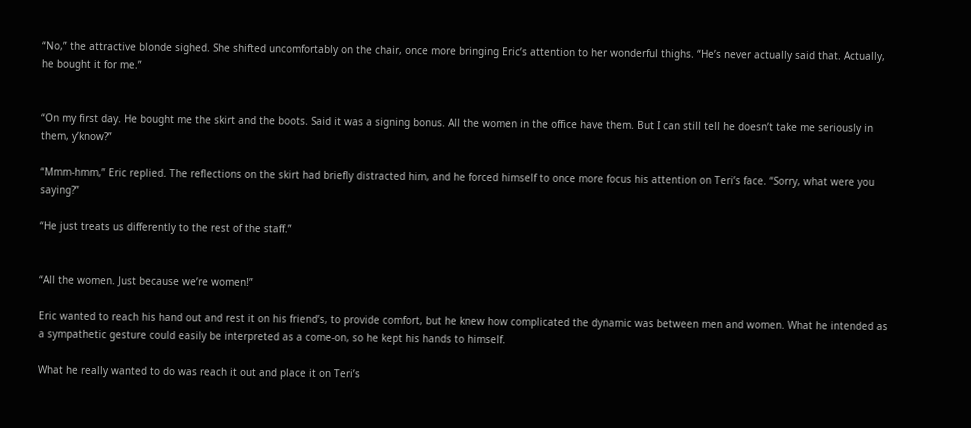“No,” the attractive blonde sighed. She shifted uncomfortably on the chair, once more bringing Eric’s attention to her wonderful thighs. “He’s never actually said that. Actually, he bought it for me.”


“On my first day. He bought me the skirt and the boots. Said it was a signing bonus. All the women in the office have them. But I can still tell he doesn’t take me seriously in them, y’know?”

“Mmm-hmm,” Eric replied. The reflections on the skirt had briefly distracted him, and he forced himself to once more focus his attention on Teri’s face. “Sorry, what were you saying?”

“He just treats us differently to the rest of the staff.”


“All the women. Just because we’re women!”

Eric wanted to reach his hand out and rest it on his friend’s, to provide comfort, but he knew how complicated the dynamic was between men and women. What he intended as a sympathetic gesture could easily be interpreted as a come-on, so he kept his hands to himself.

What he really wanted to do was reach it out and place it on Teri’s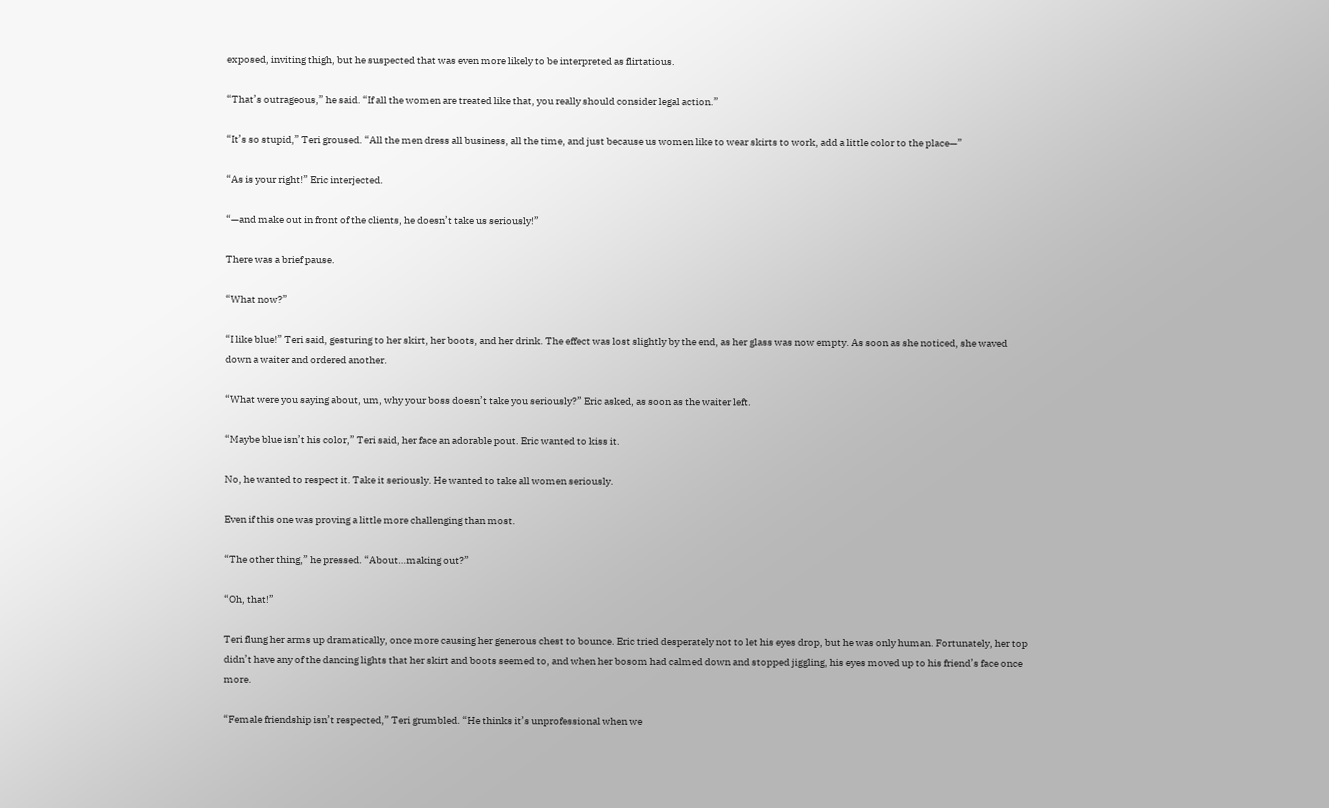exposed, inviting thigh, but he suspected that was even more likely to be interpreted as flirtatious.

“That’s outrageous,” he said. “If all the women are treated like that, you really should consider legal action.”

“It’s so stupid,” Teri groused. “All the men dress all business, all the time, and just because us women like to wear skirts to work, add a little color to the place—”

“As is your right!” Eric interjected.

“—and make out in front of the clients, he doesn’t take us seriously!”

There was a brief pause.

“What now?”

“I like blue!” Teri said, gesturing to her skirt, her boots, and her drink. The effect was lost slightly by the end, as her glass was now empty. As soon as she noticed, she waved down a waiter and ordered another.

“What were you saying about, um, why your boss doesn’t take you seriously?” Eric asked, as soon as the waiter left.

“Maybe blue isn’t his color,” Teri said, her face an adorable pout. Eric wanted to kiss it.

No, he wanted to respect it. Take it seriously. He wanted to take all women seriously.

Even if this one was proving a little more challenging than most.

“The other thing,” he pressed. “About…making out?”

“Oh, that!”

Teri flung her arms up dramatically, once more causing her generous chest to bounce. Eric tried desperately not to let his eyes drop, but he was only human. Fortunately, her top didn’t have any of the dancing lights that her skirt and boots seemed to, and when her bosom had calmed down and stopped jiggling, his eyes moved up to his friend’s face once more.

“Female friendship isn’t respected,” Teri grumbled. “He thinks it’s unprofessional when we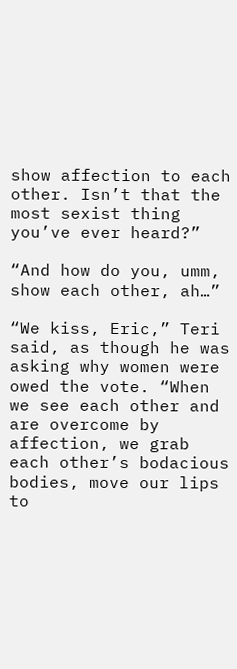show affection to each other. Isn’t that the most sexist thing you’ve ever heard?”

“And how do you, umm, show each other, ah…”

“We kiss, Eric,” Teri said, as though he was asking why women were owed the vote. “When we see each other and are overcome by affection, we grab each other’s bodacious bodies, move our lips to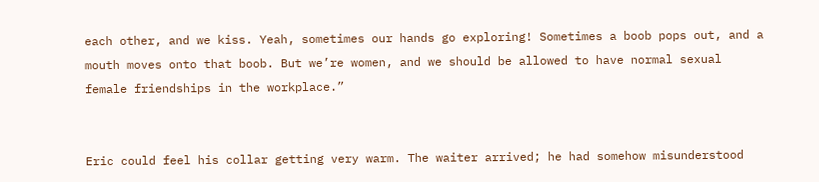each other, and we kiss. Yeah, sometimes our hands go exploring! Sometimes a boob pops out, and a mouth moves onto that boob. But we’re women, and we should be allowed to have normal sexual female friendships in the workplace.”


Eric could feel his collar getting very warm. The waiter arrived; he had somehow misunderstood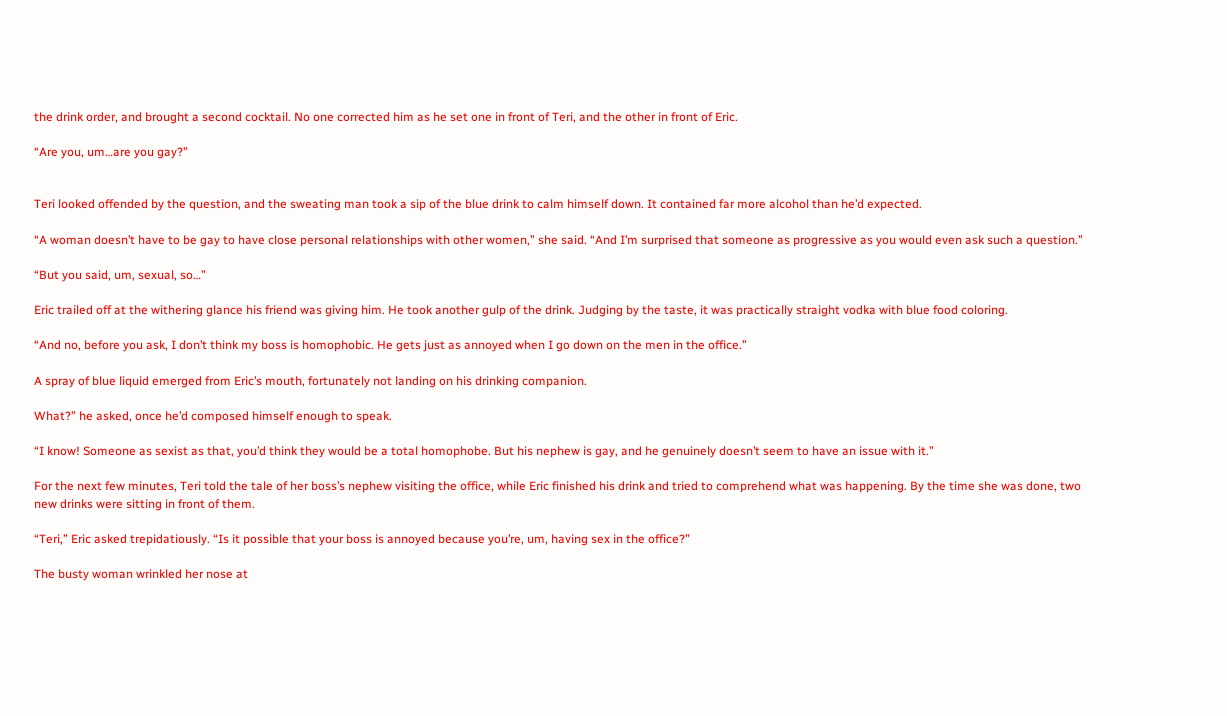the drink order, and brought a second cocktail. No one corrected him as he set one in front of Teri, and the other in front of Eric.

“Are you, um…are you gay?”


Teri looked offended by the question, and the sweating man took a sip of the blue drink to calm himself down. It contained far more alcohol than he’d expected.

“A woman doesn’t have to be gay to have close personal relationships with other women,” she said. “And I’m surprised that someone as progressive as you would even ask such a question.”

“But you said, um, sexual, so…”

Eric trailed off at the withering glance his friend was giving him. He took another gulp of the drink. Judging by the taste, it was practically straight vodka with blue food coloring.

“And no, before you ask, I don’t think my boss is homophobic. He gets just as annoyed when I go down on the men in the office.”

A spray of blue liquid emerged from Eric’s mouth, fortunately not landing on his drinking companion.

What?” he asked, once he’d composed himself enough to speak.

“I know! Someone as sexist as that, you’d think they would be a total homophobe. But his nephew is gay, and he genuinely doesn’t seem to have an issue with it.”

For the next few minutes, Teri told the tale of her boss’s nephew visiting the office, while Eric finished his drink and tried to comprehend what was happening. By the time she was done, two new drinks were sitting in front of them.

“Teri,” Eric asked trepidatiously. “Is it possible that your boss is annoyed because you’re, um, having sex in the office?”

The busty woman wrinkled her nose at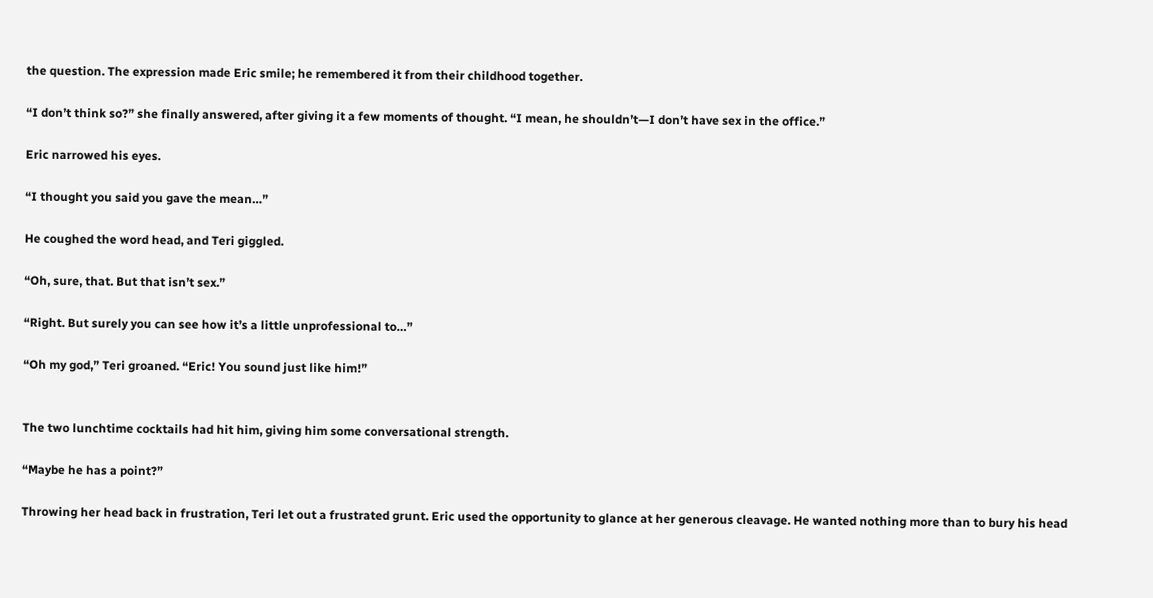the question. The expression made Eric smile; he remembered it from their childhood together.

“I don’t think so?” she finally answered, after giving it a few moments of thought. “I mean, he shouldn’t—I don’t have sex in the office.”

Eric narrowed his eyes.

“I thought you said you gave the mean…”

He coughed the word head, and Teri giggled.

“Oh, sure, that. But that isn’t sex.”

“Right. But surely you can see how it’s a little unprofessional to…”

“Oh my god,” Teri groaned. “Eric! You sound just like him!”


The two lunchtime cocktails had hit him, giving him some conversational strength.

“Maybe he has a point?”

Throwing her head back in frustration, Teri let out a frustrated grunt. Eric used the opportunity to glance at her generous cleavage. He wanted nothing more than to bury his head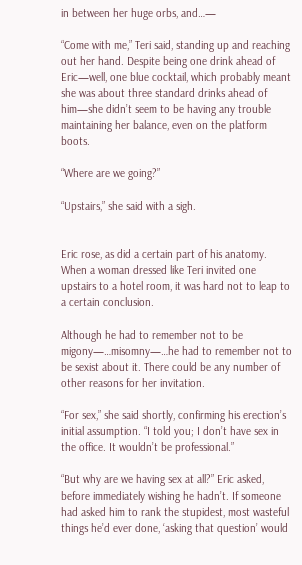in between her huge orbs, and…—

“Come with me,” Teri said, standing up and reaching out her hand. Despite being one drink ahead of Eric—well, one blue cocktail, which probably meant she was about three standard drinks ahead of him—she didn’t seem to be having any trouble maintaining her balance, even on the platform boots.

“Where are we going?”

“Upstairs,” she said with a sigh.


Eric rose, as did a certain part of his anatomy. When a woman dressed like Teri invited one upstairs to a hotel room, it was hard not to leap to a certain conclusion.

Although he had to remember not to be migony—…misomny—…he had to remember not to be sexist about it. There could be any number of other reasons for her invitation.

“For sex,” she said shortly, confirming his erection’s initial assumption. “I told you; I don’t have sex in the office. It wouldn’t be professional.”

“But why are we having sex at all?” Eric asked, before immediately wishing he hadn’t. If someone had asked him to rank the stupidest, most wasteful things he’d ever done, ‘asking that question’ would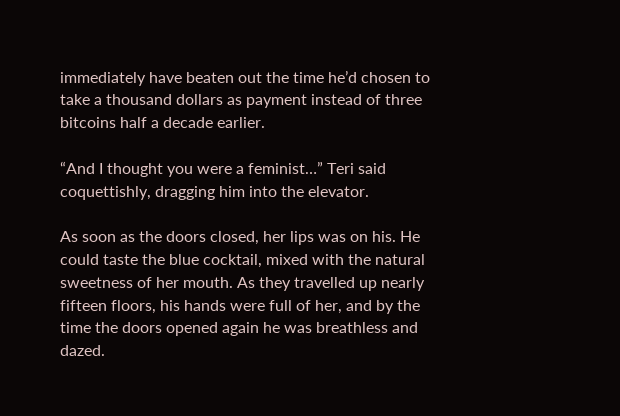immediately have beaten out the time he’d chosen to take a thousand dollars as payment instead of three bitcoins half a decade earlier.

“And I thought you were a feminist…” Teri said coquettishly, dragging him into the elevator.

As soon as the doors closed, her lips was on his. He could taste the blue cocktail, mixed with the natural sweetness of her mouth. As they travelled up nearly fifteen floors, his hands were full of her, and by the time the doors opened again he was breathless and dazed.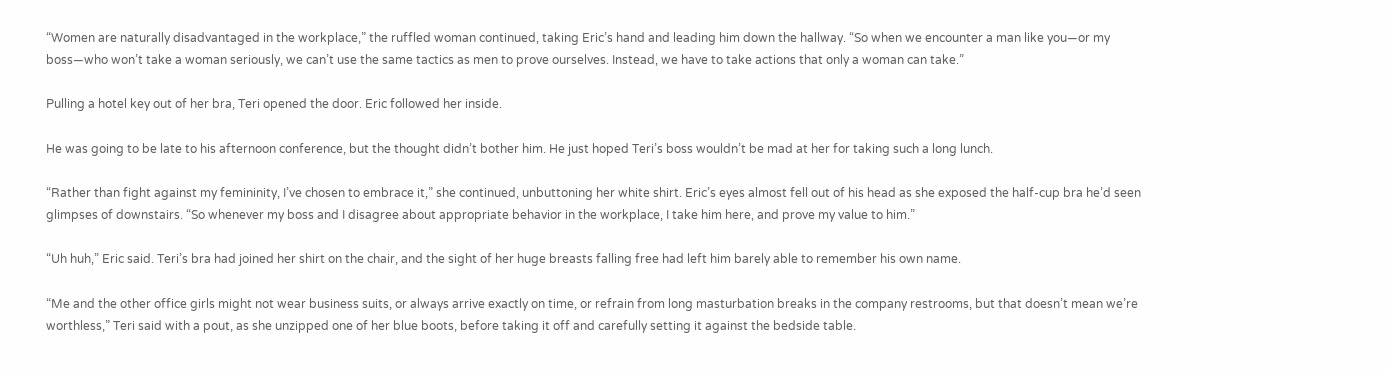“Women are naturally disadvantaged in the workplace,” the ruffled woman continued, taking Eric’s hand and leading him down the hallway. “So when we encounter a man like you—or my boss—who won’t take a woman seriously, we can’t use the same tactics as men to prove ourselves. Instead, we have to take actions that only a woman can take.”

Pulling a hotel key out of her bra, Teri opened the door. Eric followed her inside.

He was going to be late to his afternoon conference, but the thought didn’t bother him. He just hoped Teri’s boss wouldn’t be mad at her for taking such a long lunch.

“Rather than fight against my femininity, I’ve chosen to embrace it,” she continued, unbuttoning her white shirt. Eric’s eyes almost fell out of his head as she exposed the half-cup bra he’d seen glimpses of downstairs. “So whenever my boss and I disagree about appropriate behavior in the workplace, I take him here, and prove my value to him.”

“Uh huh,” Eric said. Teri’s bra had joined her shirt on the chair, and the sight of her huge breasts falling free had left him barely able to remember his own name.

“Me and the other office girls might not wear business suits, or always arrive exactly on time, or refrain from long masturbation breaks in the company restrooms, but that doesn’t mean we’re worthless,” Teri said with a pout, as she unzipped one of her blue boots, before taking it off and carefully setting it against the bedside table.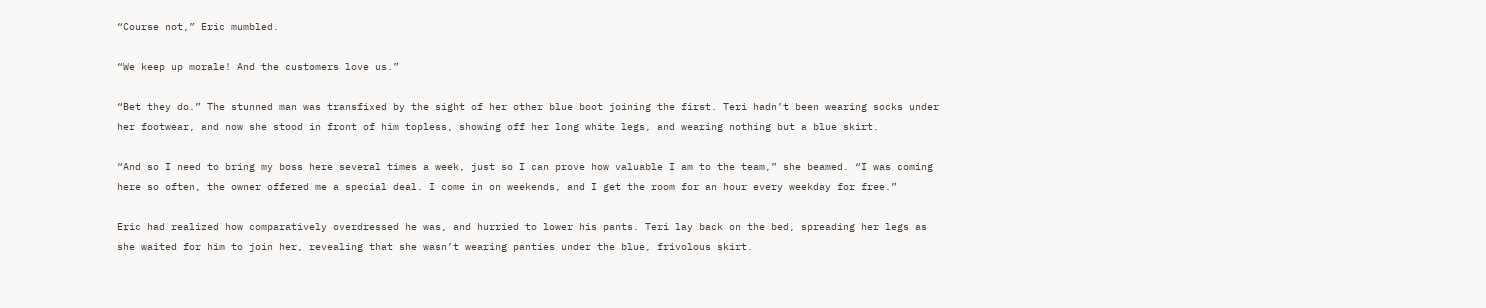“Course not,” Eric mumbled.

“We keep up morale! And the customers love us.”

“Bet they do.” The stunned man was transfixed by the sight of her other blue boot joining the first. Teri hadn’t been wearing socks under her footwear, and now she stood in front of him topless, showing off her long white legs, and wearing nothing but a blue skirt.

“And so I need to bring my boss here several times a week, just so I can prove how valuable I am to the team,” she beamed. “I was coming here so often, the owner offered me a special deal. I come in on weekends, and I get the room for an hour every weekday for free.”

Eric had realized how comparatively overdressed he was, and hurried to lower his pants. Teri lay back on the bed, spreading her legs as she waited for him to join her, revealing that she wasn’t wearing panties under the blue, frivolous skirt.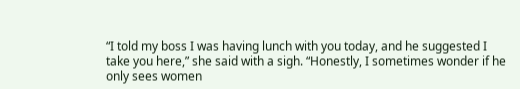“I told my boss I was having lunch with you today, and he suggested I take you here,” she said with a sigh. “Honestly, I sometimes wonder if he only sees women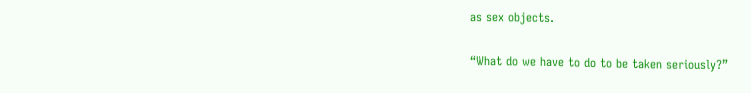as sex objects.

“What do we have to do to be taken seriously?”